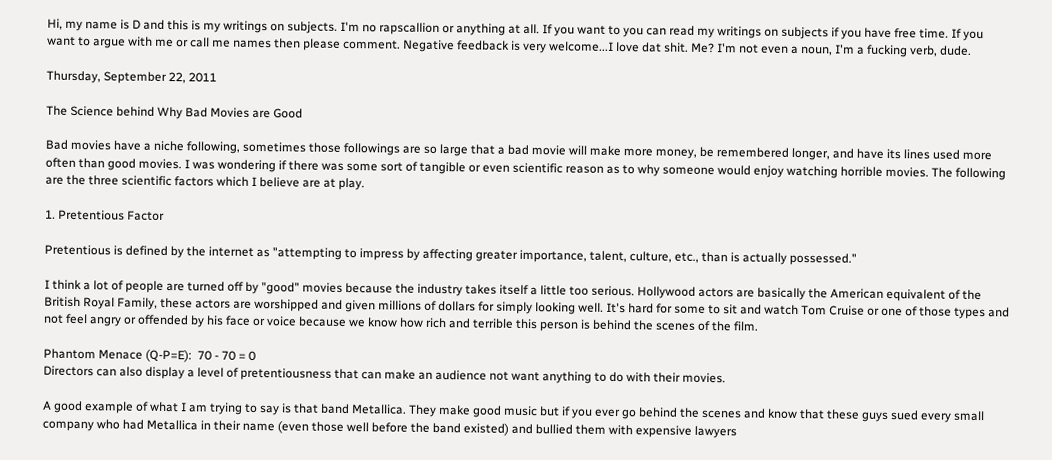Hi, my name is D and this is my writings on subjects. I'm no rapscallion or anything at all. If you want to you can read my writings on subjects if you have free time. If you want to argue with me or call me names then please comment. Negative feedback is very welcome...I love dat shit. Me? I'm not even a noun, I'm a fucking verb, dude.

Thursday, September 22, 2011

The Science behind Why Bad Movies are Good

Bad movies have a niche following, sometimes those followings are so large that a bad movie will make more money, be remembered longer, and have its lines used more often than good movies. I was wondering if there was some sort of tangible or even scientific reason as to why someone would enjoy watching horrible movies. The following are the three scientific factors which I believe are at play.

1. Pretentious Factor

Pretentious is defined by the internet as "attempting to impress by affecting greater importance, talent, culture, etc., than is actually possessed."

I think a lot of people are turned off by "good" movies because the industry takes itself a little too serious. Hollywood actors are basically the American equivalent of the British Royal Family, these actors are worshipped and given millions of dollars for simply looking well. It's hard for some to sit and watch Tom Cruise or one of those types and not feel angry or offended by his face or voice because we know how rich and terrible this person is behind the scenes of the film.

Phantom Menace (Q-P=E):  70 - 70 = 0
Directors can also display a level of pretentiousness that can make an audience not want anything to do with their movies.

A good example of what I am trying to say is that band Metallica. They make good music but if you ever go behind the scenes and know that these guys sued every small company who had Metallica in their name (even those well before the band existed) and bullied them with expensive lawyers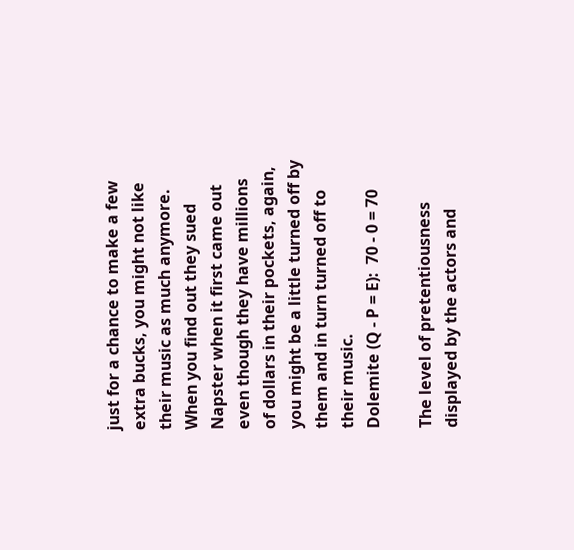just for a chance to make a few extra bucks, you might not like their music as much anymore. When you find out they sued Napster when it first came out even though they have millions of dollars in their pockets, again, you might be a little turned off by them and in turn turned off to their music.
Dolemite (Q - P = E):  70 - 0 = 70

The level of pretentiousness displayed by the actors and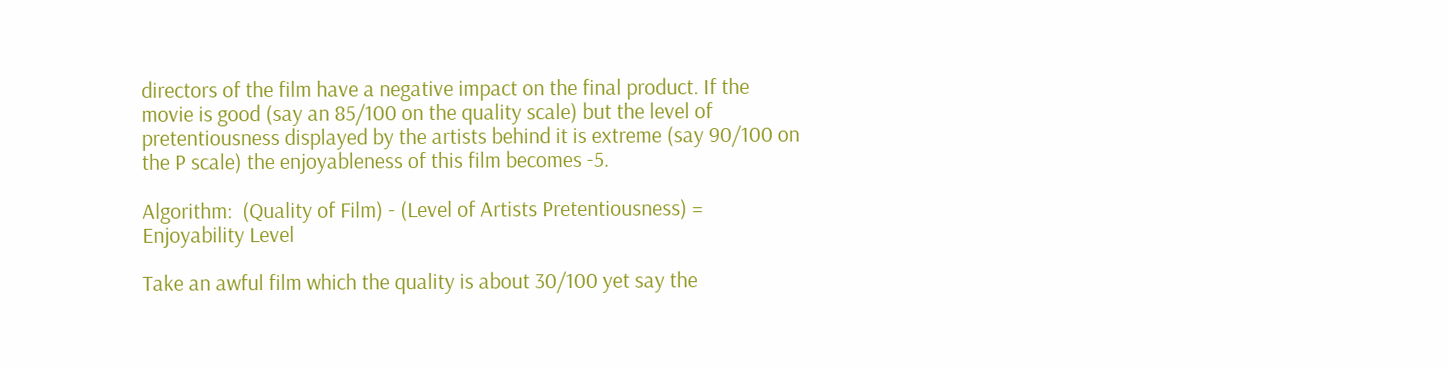directors of the film have a negative impact on the final product. If the movie is good (say an 85/100 on the quality scale) but the level of pretentiousness displayed by the artists behind it is extreme (say 90/100 on the P scale) the enjoyableness of this film becomes -5.

Algorithm:  (Quality of Film) - (Level of Artists Pretentiousness) = Enjoyability Level

Take an awful film which the quality is about 30/100 yet say the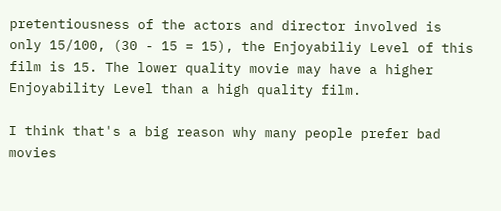pretentiousness of the actors and director involved is only 15/100, (30 - 15 = 15), the Enjoyabiliy Level of this film is 15. The lower quality movie may have a higher Enjoyability Level than a high quality film.

I think that's a big reason why many people prefer bad movies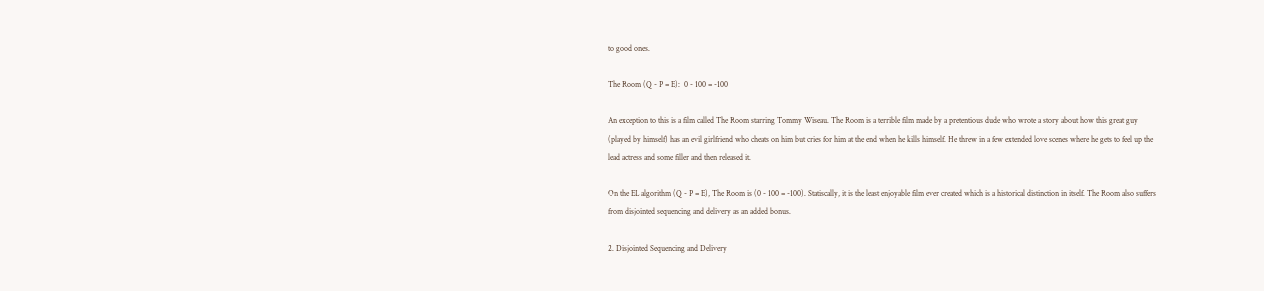to good ones.

The Room (Q - P = E):  0 - 100 = -100

An exception to this is a film called The Room starring Tommy Wiseau. The Room is a terrible film made by a pretentious dude who wrote a story about how this great guy (played by himself) has an evil girlfriend who cheats on him but cries for him at the end when he kills himself. He threw in a few extended love scenes where he gets to feel up the lead actress and some filler and then released it.

On the EL algorithm (Q - P = E), The Room is (0 - 100 = -100). Statiscally, it is the least enjoyable film ever created which is a historical distinction in itself. The Room also suffers from disjointed sequencing and delivery as an added bonus.

2. Disjointed Sequencing and Delivery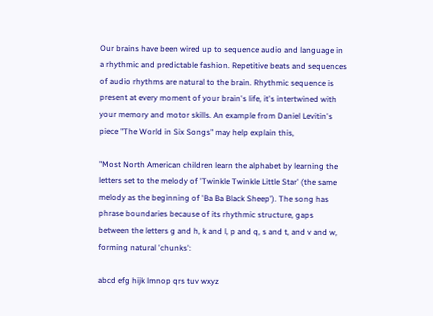Our brains have been wired up to sequence audio and language in a rhythmic and predictable fashion. Repetitive beats and sequences of audio rhythms are natural to the brain. Rhythmic sequence is present at every moment of your brain's life, it's intertwined with your memory and motor skills. An example from Daniel Levitin's piece "The World in Six Songs" may help explain this,

"Most North American children learn the alphabet by learning the letters set to the melody of 'Twinkle Twinkle Little Star' (the same melody as the beginning of 'Ba Ba Black Sheep'). The song has phrase boundaries because of its rhythmic structure, gaps between the letters g and h, k and l, p and q, s and t, and v and w, forming natural 'chunks':

abcd efg hijk lmnop qrs tuv wxyz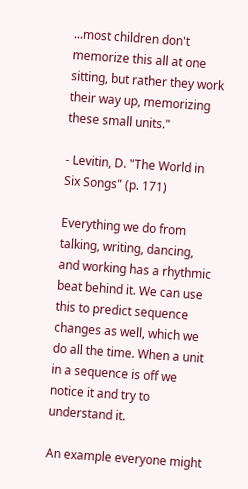...most children don't memorize this all at one sitting, but rather they work their way up, memorizing these small units."

- Levitin, D. "The World in Six Songs" (p. 171)

Everything we do from talking, writing, dancing, and working has a rhythmic beat behind it. We can use this to predict sequence changes as well, which we do all the time. When a unit in a sequence is off we notice it and try to understand it.

An example everyone might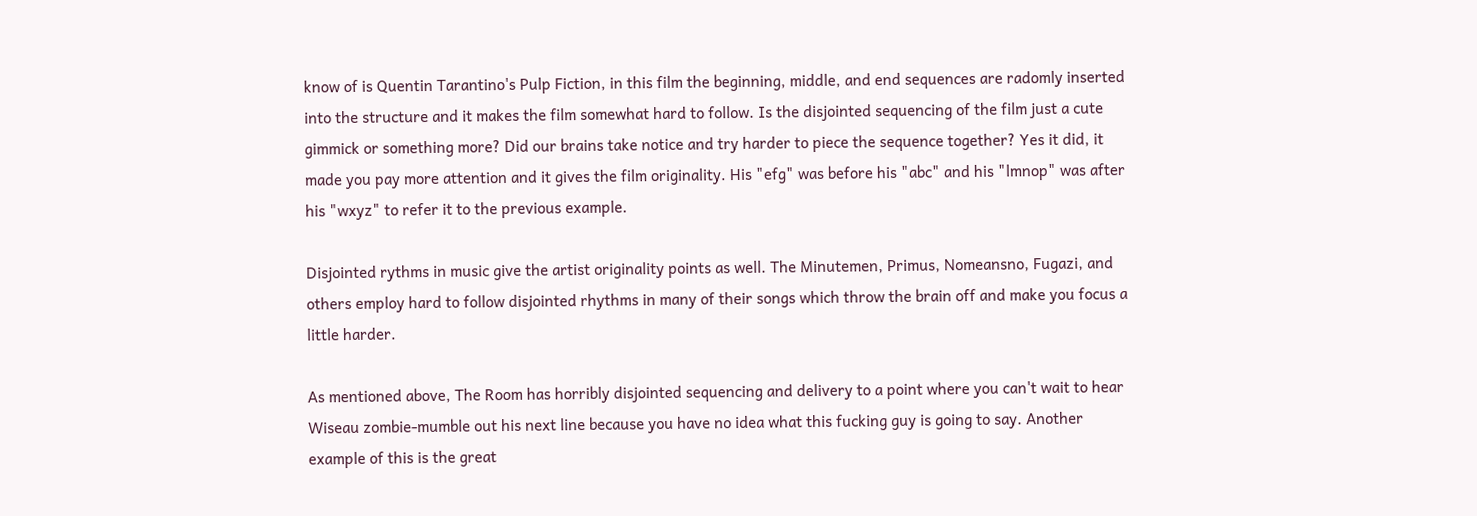know of is Quentin Tarantino's Pulp Fiction, in this film the beginning, middle, and end sequences are radomly inserted into the structure and it makes the film somewhat hard to follow. Is the disjointed sequencing of the film just a cute gimmick or something more? Did our brains take notice and try harder to piece the sequence together? Yes it did, it made you pay more attention and it gives the film originality. His "efg" was before his "abc" and his "lmnop" was after his "wxyz" to refer it to the previous example.

Disjointed rythms in music give the artist originality points as well. The Minutemen, Primus, Nomeansno, Fugazi, and others employ hard to follow disjointed rhythms in many of their songs which throw the brain off and make you focus a little harder.

As mentioned above, The Room has horribly disjointed sequencing and delivery to a point where you can't wait to hear Wiseau zombie-mumble out his next line because you have no idea what this fucking guy is going to say. Another example of this is the great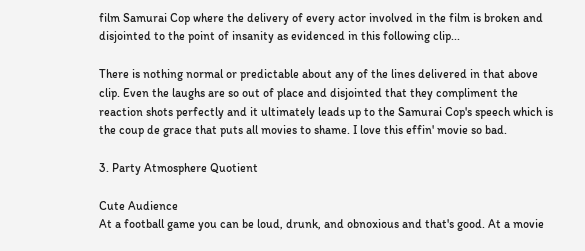film Samurai Cop where the delivery of every actor involved in the film is broken and disjointed to the point of insanity as evidenced in this following clip...

There is nothing normal or predictable about any of the lines delivered in that above clip. Even the laughs are so out of place and disjointed that they compliment the reaction shots perfectly and it ultimately leads up to the Samurai Cop's speech which is the coup de grace that puts all movies to shame. I love this effin' movie so bad.

3. Party Atmosphere Quotient

Cute Audience
At a football game you can be loud, drunk, and obnoxious and that's good. At a movie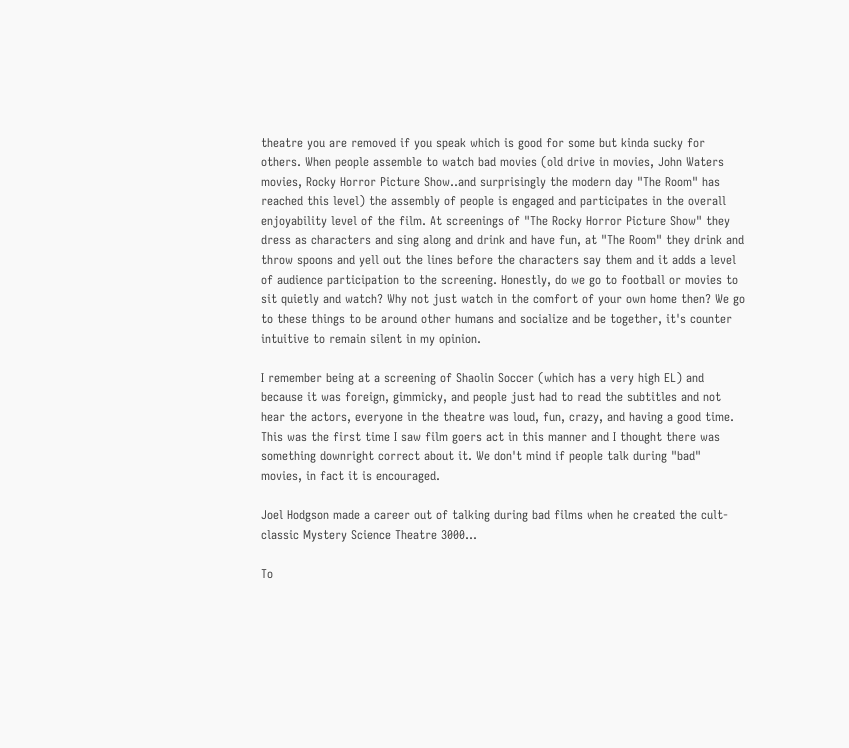theatre you are removed if you speak which is good for some but kinda sucky for others. When people assemble to watch bad movies (old drive in movies, John Waters movies, Rocky Horror Picture Show..and surprisingly the modern day "The Room" has reached this level) the assembly of people is engaged and participates in the overall enjoyability level of the film. At screenings of "The Rocky Horror Picture Show" they dress as characters and sing along and drink and have fun, at "The Room" they drink and throw spoons and yell out the lines before the characters say them and it adds a level of audience participation to the screening. Honestly, do we go to football or movies to sit quietly and watch? Why not just watch in the comfort of your own home then? We go to these things to be around other humans and socialize and be together, it's counter intuitive to remain silent in my opinion.

I remember being at a screening of Shaolin Soccer (which has a very high EL) and because it was foreign, gimmicky, and people just had to read the subtitles and not hear the actors, everyone in the theatre was loud, fun, crazy, and having a good time. This was the first time I saw film goers act in this manner and I thought there was something downright correct about it. We don't mind if people talk during "bad" movies, in fact it is encouraged.

Joel Hodgson made a career out of talking during bad films when he created the cult-classic Mystery Science Theatre 3000...

To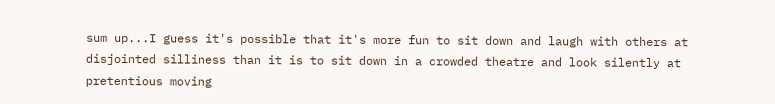sum up...I guess it's possible that it's more fun to sit down and laugh with others at disjointed silliness than it is to sit down in a crowded theatre and look silently at pretentious moving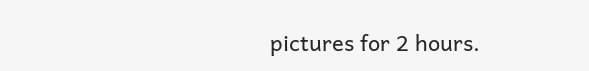pictures for 2 hours.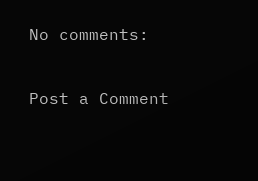No comments:

Post a Comment